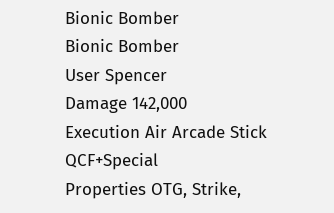Bionic Bomber
Bionic Bomber
User Spencer
Damage 142,000
Execution Air Arcade Stick QCF+Special
Properties OTG, Strike,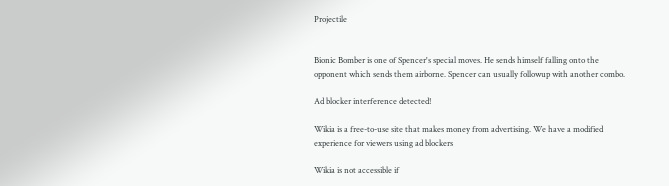Projectile


Bionic Bomber is one of Spencer's special moves. He sends himself falling onto the opponent which sends them airborne. Spencer can usually followup with another combo.

Ad blocker interference detected!

Wikia is a free-to-use site that makes money from advertising. We have a modified experience for viewers using ad blockers

Wikia is not accessible if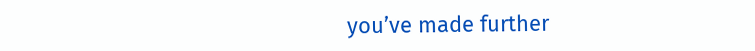you’ve made further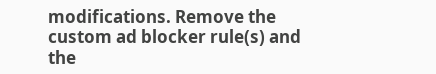modifications. Remove the custom ad blocker rule(s) and the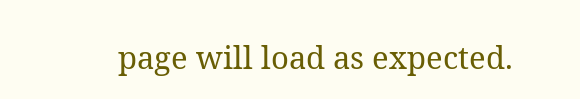page will load as expected.